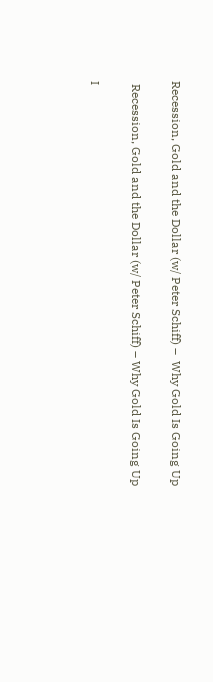Recession, Gold and the Dollar (w/ Peter Schiff) –  Why Gold Is Going Up

 Recession, Gold and the Dollar (w/ Peter Schiff) – Why Gold Is Going Up

I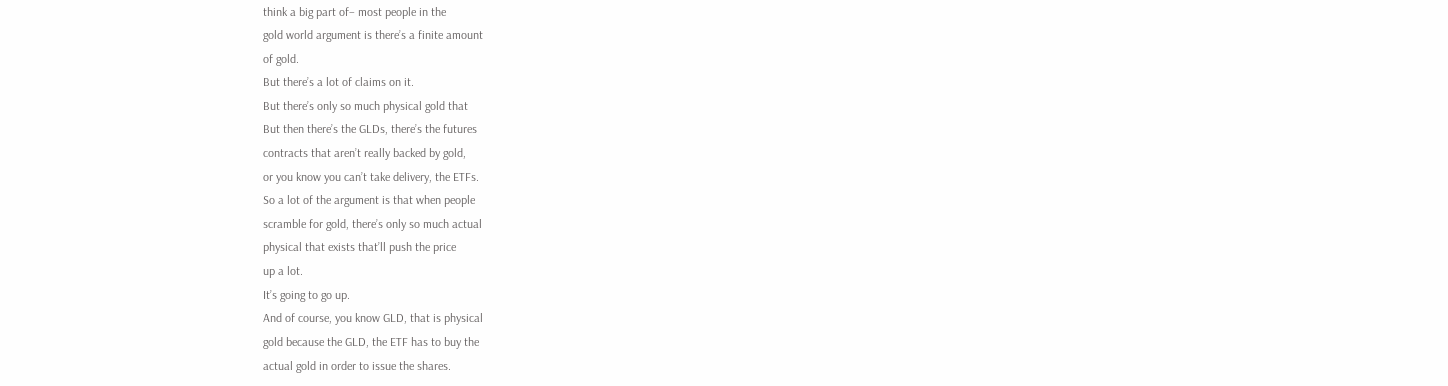think a big part of– most people in the
gold world argument is there’s a finite amount
of gold.
But there’s a lot of claims on it.
But there’s only so much physical gold that
But then there’s the GLDs, there’s the futures
contracts that aren’t really backed by gold,
or you know you can’t take delivery, the ETFs.
So a lot of the argument is that when people
scramble for gold, there’s only so much actual
physical that exists that’ll push the price
up a lot.
It’s going to go up.
And of course, you know GLD, that is physical
gold because the GLD, the ETF has to buy the
actual gold in order to issue the shares.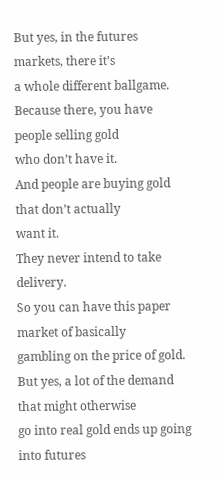But yes, in the futures markets, there it’s
a whole different ballgame.
Because there, you have people selling gold
who don’t have it.
And people are buying gold that don’t actually
want it.
They never intend to take delivery.
So you can have this paper market of basically
gambling on the price of gold.
But yes, a lot of the demand that might otherwise
go into real gold ends up going into futures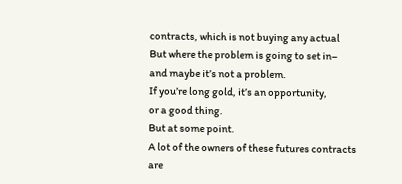contracts, which is not buying any actual
But where the problem is going to set in–
and maybe it’s not a problem.
If you’re long gold, it’s an opportunity,
or a good thing.
But at some point.
A lot of the owners of these futures contracts
are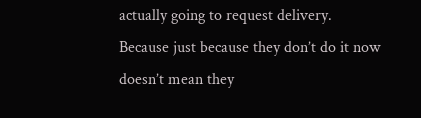actually going to request delivery.
Because just because they don’t do it now
doesn’t mean they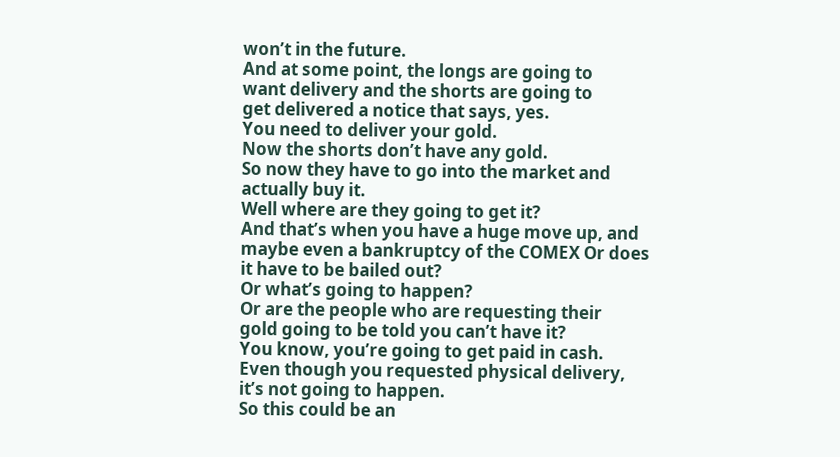won’t in the future.
And at some point, the longs are going to
want delivery and the shorts are going to
get delivered a notice that says, yes.
You need to deliver your gold.
Now the shorts don’t have any gold.
So now they have to go into the market and
actually buy it.
Well where are they going to get it?
And that’s when you have a huge move up, and
maybe even a bankruptcy of the COMEX Or does
it have to be bailed out?
Or what’s going to happen?
Or are the people who are requesting their
gold going to be told you can’t have it?
You know, you’re going to get paid in cash.
Even though you requested physical delivery,
it’s not going to happen.
So this could be an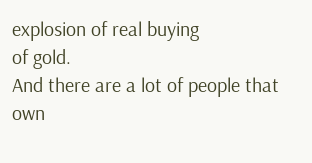explosion of real buying
of gold.
And there are a lot of people that own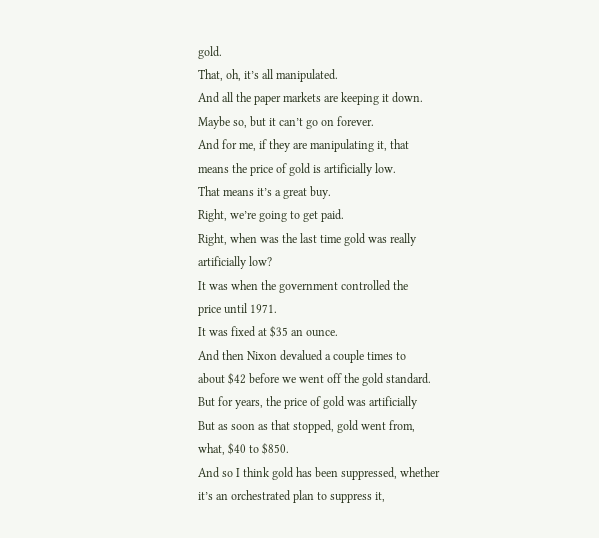gold.
That, oh, it’s all manipulated.
And all the paper markets are keeping it down.
Maybe so, but it can’t go on forever.
And for me, if they are manipulating it, that
means the price of gold is artificially low.
That means it’s a great buy.
Right, we’re going to get paid.
Right, when was the last time gold was really
artificially low?
It was when the government controlled the
price until 1971.
It was fixed at $35 an ounce.
And then Nixon devalued a couple times to
about $42 before we went off the gold standard.
But for years, the price of gold was artificially
But as soon as that stopped, gold went from,
what, $40 to $850.
And so I think gold has been suppressed, whether
it’s an orchestrated plan to suppress it,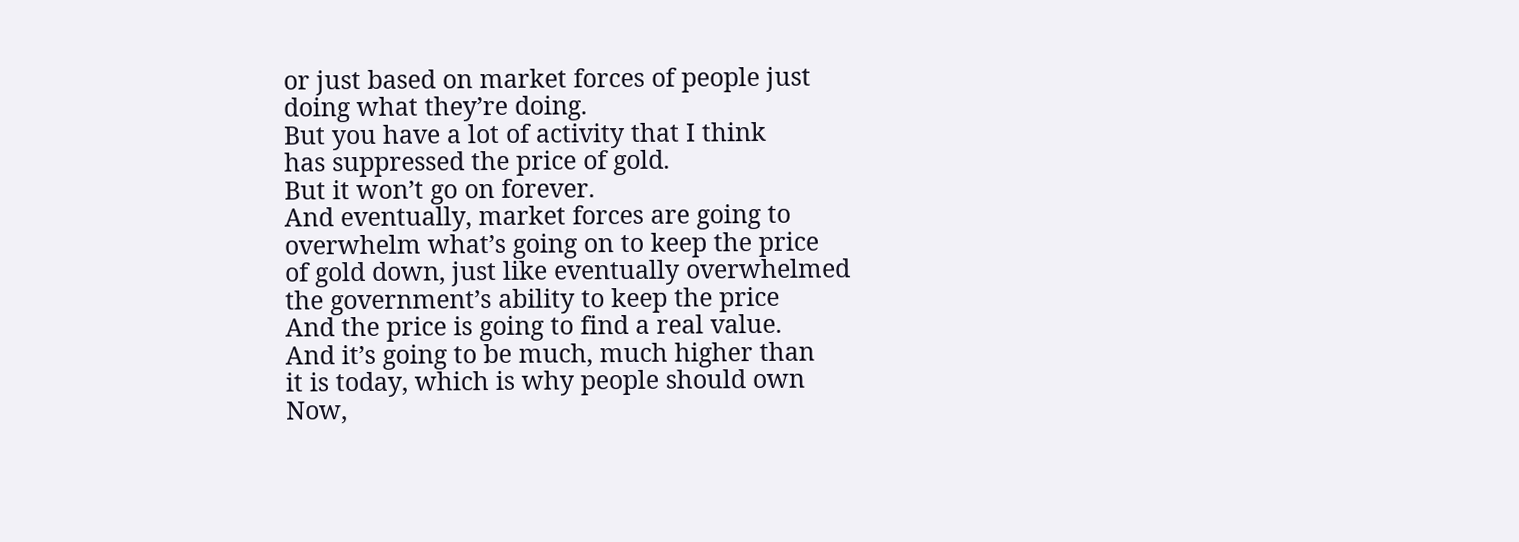or just based on market forces of people just
doing what they’re doing.
But you have a lot of activity that I think
has suppressed the price of gold.
But it won’t go on forever.
And eventually, market forces are going to
overwhelm what’s going on to keep the price
of gold down, just like eventually overwhelmed
the government’s ability to keep the price
And the price is going to find a real value.
And it’s going to be much, much higher than
it is today, which is why people should own
Now,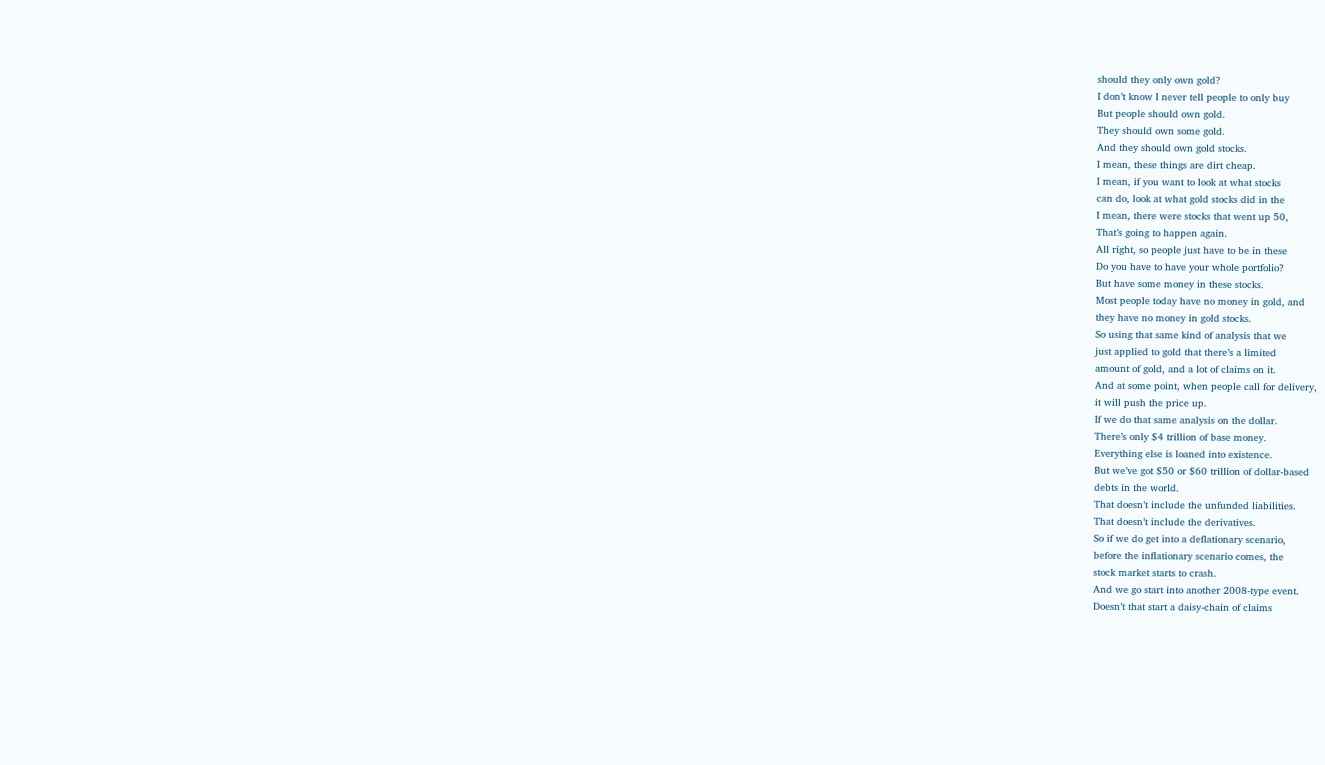should they only own gold?
I don’t know I never tell people to only buy
But people should own gold.
They should own some gold.
And they should own gold stocks.
I mean, these things are dirt cheap.
I mean, if you want to look at what stocks
can do, look at what gold stocks did in the
I mean, there were stocks that went up 50,
That’s going to happen again.
All right, so people just have to be in these
Do you have to have your whole portfolio?
But have some money in these stocks.
Most people today have no money in gold, and
they have no money in gold stocks.
So using that same kind of analysis that we
just applied to gold that there’s a limited
amount of gold, and a lot of claims on it.
And at some point, when people call for delivery,
it will push the price up.
If we do that same analysis on the dollar.
There’s only $4 trillion of base money.
Everything else is loaned into existence.
But we’ve got $50 or $60 trillion of dollar-based
debts in the world.
That doesn’t include the unfunded liabilities.
That doesn’t include the derivatives.
So if we do get into a deflationary scenario,
before the inflationary scenario comes, the
stock market starts to crash.
And we go start into another 2008-type event.
Doesn’t that start a daisy-chain of claims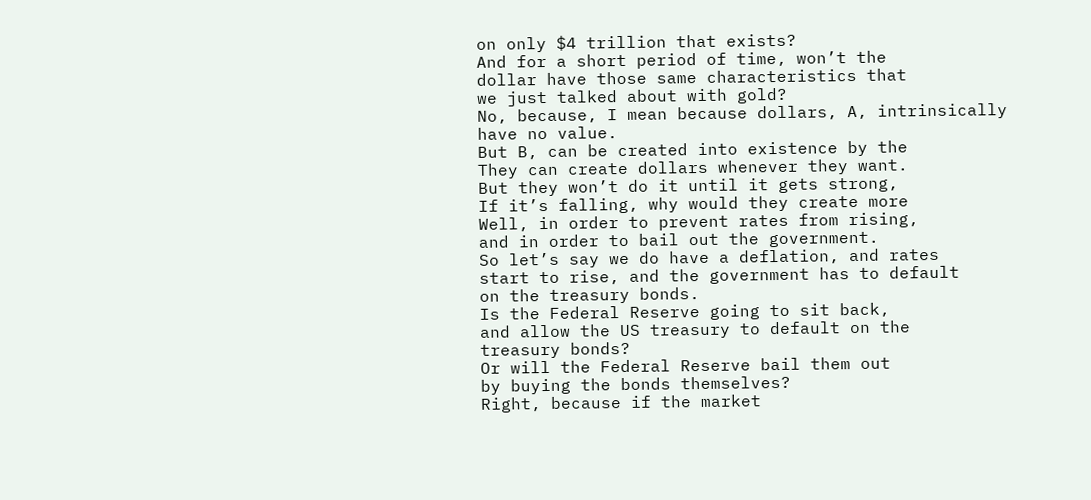on only $4 trillion that exists?
And for a short period of time, won’t the
dollar have those same characteristics that
we just talked about with gold?
No, because, I mean because dollars, A, intrinsically
have no value.
But B, can be created into existence by the
They can create dollars whenever they want.
But they won’t do it until it gets strong,
If it’s falling, why would they create more
Well, in order to prevent rates from rising,
and in order to bail out the government.
So let’s say we do have a deflation, and rates
start to rise, and the government has to default
on the treasury bonds.
Is the Federal Reserve going to sit back,
and allow the US treasury to default on the
treasury bonds?
Or will the Federal Reserve bail them out
by buying the bonds themselves?
Right, because if the market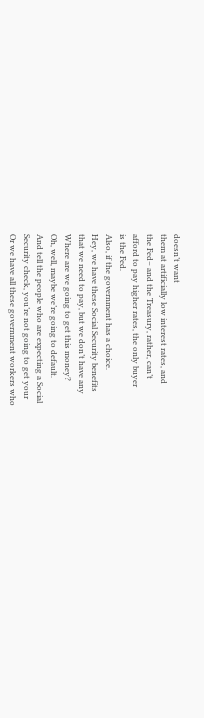doesn’t want
them at artificially low interest rates, and
the Fed– and the Treasury, rather, can’t
afford to pay higher rates, the only buyer
is the Fed.
Also, if the government has a choice.
Hey, we have these Social Security benefits
that we need to pay, but we don’t have any
Where are we going to get this money?
Oh, well, maybe we’re going to default.
And tell the people who are expecting a Social
Security check, you’re not going to get your
Or we have all these government workers who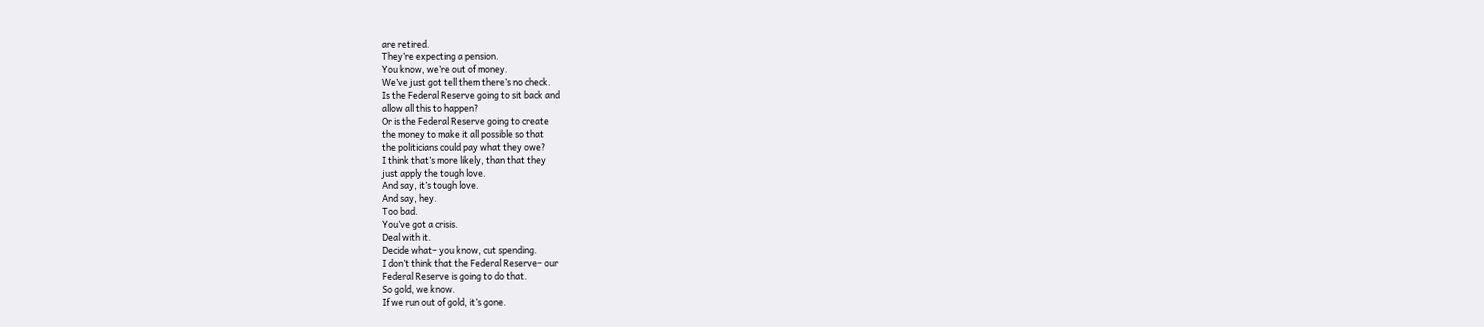are retired.
They’re expecting a pension.
You know, we’re out of money.
We’ve just got tell them there’s no check.
Is the Federal Reserve going to sit back and
allow all this to happen?
Or is the Federal Reserve going to create
the money to make it all possible so that
the politicians could pay what they owe?
I think that’s more likely, than that they
just apply the tough love.
And say, it’s tough love.
And say, hey.
Too bad.
You’ve got a crisis.
Deal with it.
Decide what– you know, cut spending.
I don’t think that the Federal Reserve– our
Federal Reserve is going to do that.
So gold, we know.
If we run out of gold, it’s gone.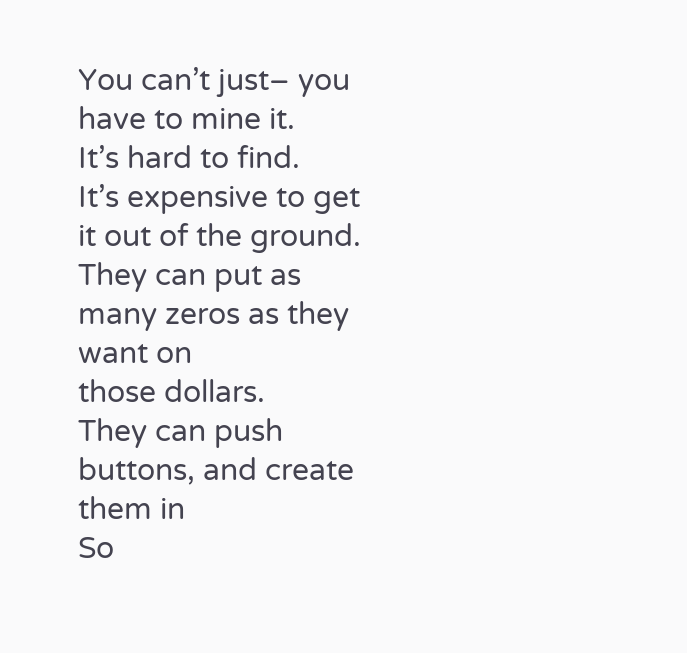You can’t just– you have to mine it.
It’s hard to find.
It’s expensive to get it out of the ground.
They can put as many zeros as they want on
those dollars.
They can push buttons, and create them in
So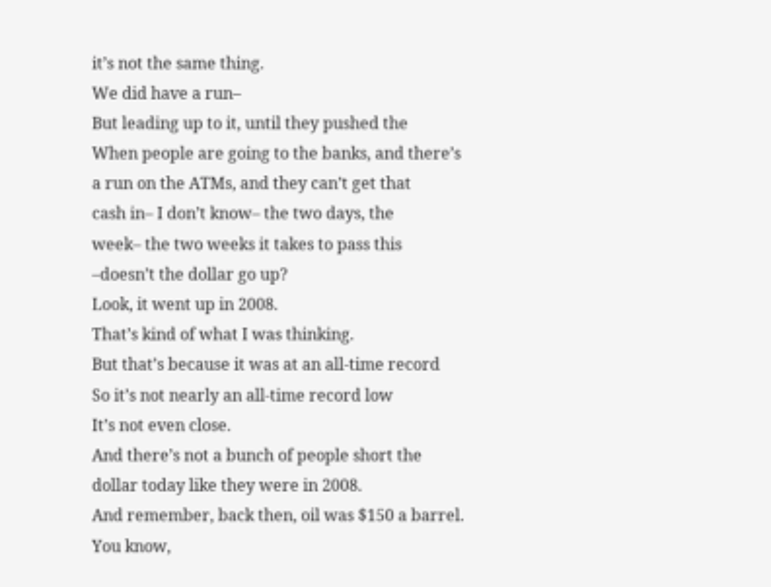it’s not the same thing.
We did have a run–
But leading up to it, until they pushed the
When people are going to the banks, and there’s
a run on the ATMs, and they can’t get that
cash in– I don’t know– the two days, the
week– the two weeks it takes to pass this
–doesn’t the dollar go up?
Look, it went up in 2008.
That’s kind of what I was thinking.
But that’s because it was at an all-time record
So it’s not nearly an all-time record low
It’s not even close.
And there’s not a bunch of people short the
dollar today like they were in 2008.
And remember, back then, oil was $150 a barrel.
You know,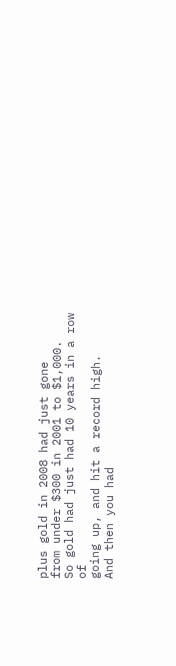plus gold in 2008 had just gone
from under $300 in 2001 to $1,000.
So gold had just had 10 years in a row of
going up, and hit a record high.
And then you had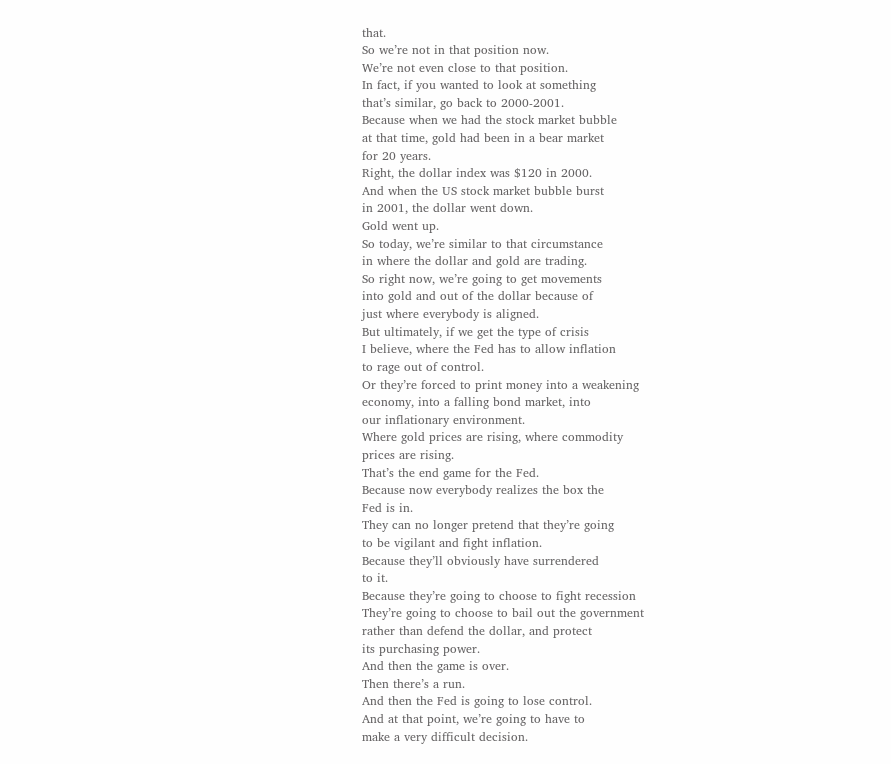that.
So we’re not in that position now.
We’re not even close to that position.
In fact, if you wanted to look at something
that’s similar, go back to 2000-2001.
Because when we had the stock market bubble
at that time, gold had been in a bear market
for 20 years.
Right, the dollar index was $120 in 2000.
And when the US stock market bubble burst
in 2001, the dollar went down.
Gold went up.
So today, we’re similar to that circumstance
in where the dollar and gold are trading.
So right now, we’re going to get movements
into gold and out of the dollar because of
just where everybody is aligned.
But ultimately, if we get the type of crisis
I believe, where the Fed has to allow inflation
to rage out of control.
Or they’re forced to print money into a weakening
economy, into a falling bond market, into
our inflationary environment.
Where gold prices are rising, where commodity
prices are rising.
That’s the end game for the Fed.
Because now everybody realizes the box the
Fed is in.
They can no longer pretend that they’re going
to be vigilant and fight inflation.
Because they’ll obviously have surrendered
to it.
Because they’re going to choose to fight recession
They’re going to choose to bail out the government
rather than defend the dollar, and protect
its purchasing power.
And then the game is over.
Then there’s a run.
And then the Fed is going to lose control.
And at that point, we’re going to have to
make a very difficult decision.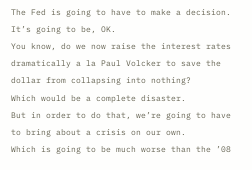The Fed is going to have to make a decision.
It’s going to be, OK.
You know, do we now raise the interest rates
dramatically a la Paul Volcker to save the
dollar from collapsing into nothing?
Which would be a complete disaster.
But in order to do that, we’re going to have
to bring about a crisis on our own.
Which is going to be much worse than the ’08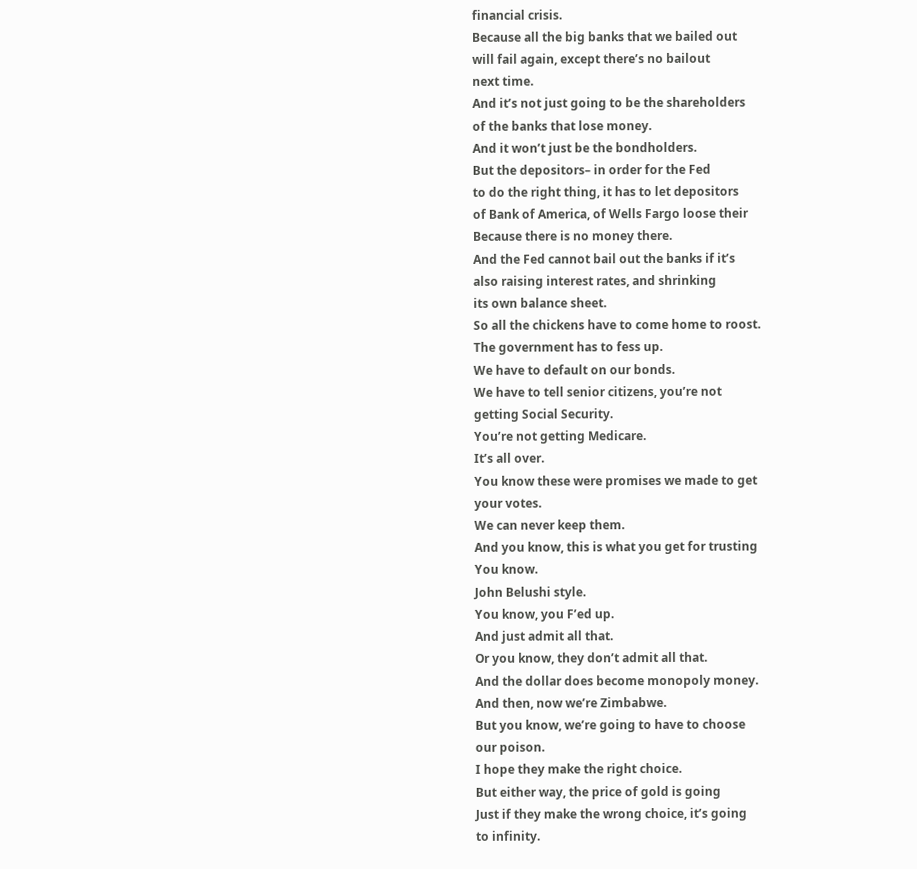financial crisis.
Because all the big banks that we bailed out
will fail again, except there’s no bailout
next time.
And it’s not just going to be the shareholders
of the banks that lose money.
And it won’t just be the bondholders.
But the depositors– in order for the Fed
to do the right thing, it has to let depositors
of Bank of America, of Wells Fargo loose their
Because there is no money there.
And the Fed cannot bail out the banks if it’s
also raising interest rates, and shrinking
its own balance sheet.
So all the chickens have to come home to roost.
The government has to fess up.
We have to default on our bonds.
We have to tell senior citizens, you’re not
getting Social Security.
You’re not getting Medicare.
It’s all over.
You know these were promises we made to get
your votes.
We can never keep them.
And you know, this is what you get for trusting
You know.
John Belushi style.
You know, you F’ed up.
And just admit all that.
Or you know, they don’t admit all that.
And the dollar does become monopoly money.
And then, now we’re Zimbabwe.
But you know, we’re going to have to choose
our poison.
I hope they make the right choice.
But either way, the price of gold is going
Just if they make the wrong choice, it’s going
to infinity.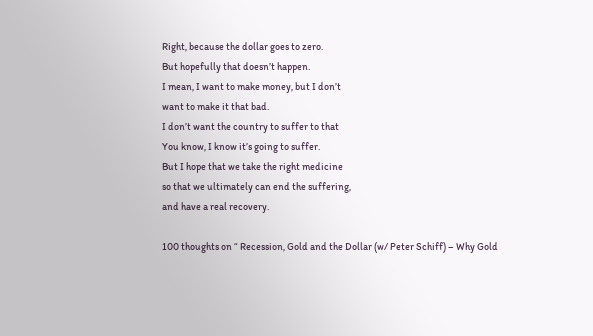Right, because the dollar goes to zero.
But hopefully that doesn’t happen.
I mean, I want to make money, but I don’t
want to make it that bad.
I don’t want the country to suffer to that
You know, I know it’s going to suffer.
But I hope that we take the right medicine
so that we ultimately can end the suffering,
and have a real recovery.

100 thoughts on “ Recession, Gold and the Dollar (w/ Peter Schiff) – Why Gold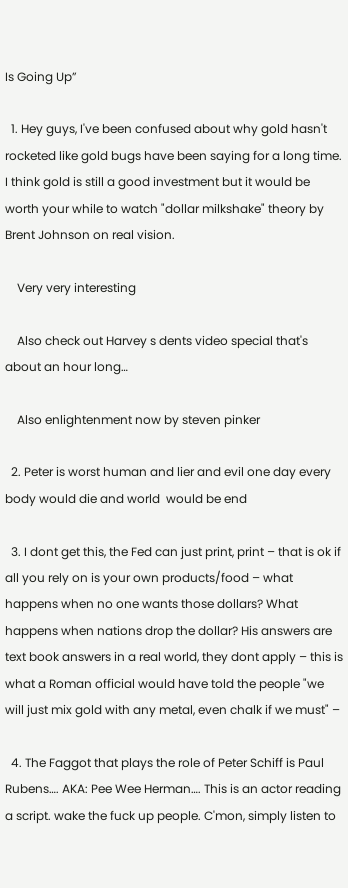Is Going Up”

  1. Hey guys, I've been confused about why gold hasn't rocketed like gold bugs have been saying for a long time. I think gold is still a good investment but it would be worth your while to watch "dollar milkshake" theory by Brent Johnson on real vision.

    Very very interesting

    Also check out Harvey s dents video special that's about an hour long…

    Also enlightenment now by steven pinker

  2. Peter is worst human and lier and evil one day every body would die and world  would be end

  3. I dont get this, the Fed can just print, print – that is ok if all you rely on is your own products/food – what happens when no one wants those dollars? What happens when nations drop the dollar? His answers are text book answers in a real world, they dont apply – this is what a Roman official would have told the people "we will just mix gold with any metal, even chalk if we must" –

  4. The Faggot that plays the role of Peter Schiff is Paul Rubens…. AKA: Pee Wee Herman…. This is an actor reading a script. wake the fuck up people. C'mon, simply listen to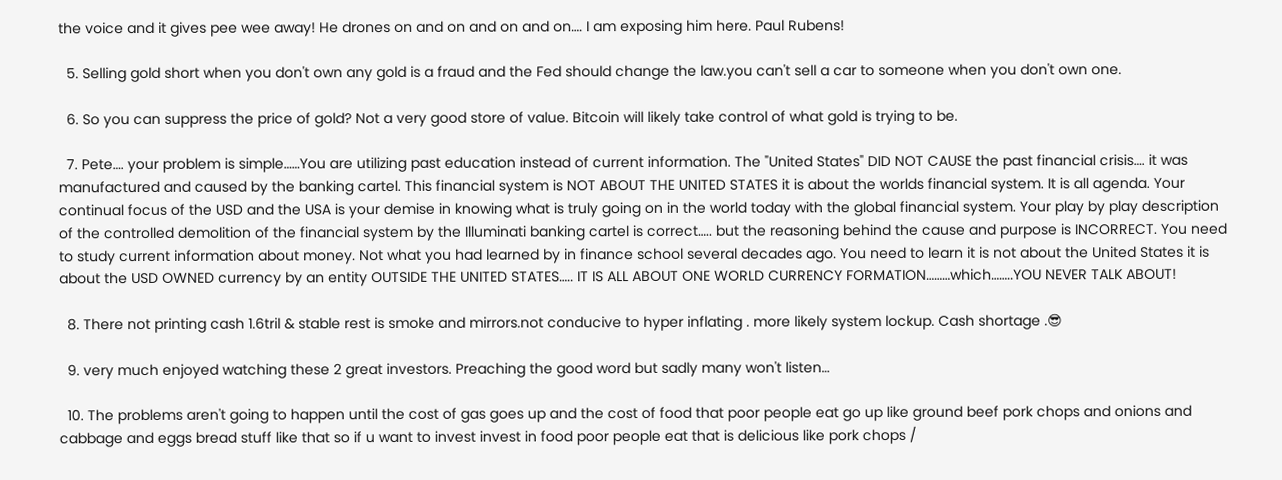the voice and it gives pee wee away! He drones on and on and on and on…. I am exposing him here. Paul Rubens!

  5. Selling gold short when you don't own any gold is a fraud and the Fed should change the law.you can't sell a car to someone when you don't own one.

  6. So you can suppress the price of gold? Not a very good store of value. Bitcoin will likely take control of what gold is trying to be.

  7. Pete…. your problem is simple……You are utilizing past education instead of current information. The "United States" DID NOT CAUSE the past financial crisis…. it was manufactured and caused by the banking cartel. This financial system is NOT ABOUT THE UNITED STATES it is about the worlds financial system. It is all agenda. Your continual focus of the USD and the USA is your demise in knowing what is truly going on in the world today with the global financial system. Your play by play description of the controlled demolition of the financial system by the Illuminati banking cartel is correct….. but the reasoning behind the cause and purpose is INCORRECT. You need to study current information about money. Not what you had learned by in finance school several decades ago. You need to learn it is not about the United States it is about the USD OWNED currency by an entity OUTSIDE THE UNITED STATES….. IT IS ALL ABOUT ONE WORLD CURRENCY FORMATION………which……..YOU NEVER TALK ABOUT!

  8. There not printing cash 1.6tril & stable rest is smoke and mirrors.not conducive to hyper inflating . more likely system lockup. Cash shortage .😎

  9. very much enjoyed watching these 2 great investors. Preaching the good word but sadly many won't listen…

  10. The problems aren't going to happen until the cost of gas goes up and the cost of food that poor people eat go up like ground beef pork chops and onions and cabbage and eggs bread stuff like that so if u want to invest invest in food poor people eat that is delicious like pork chops /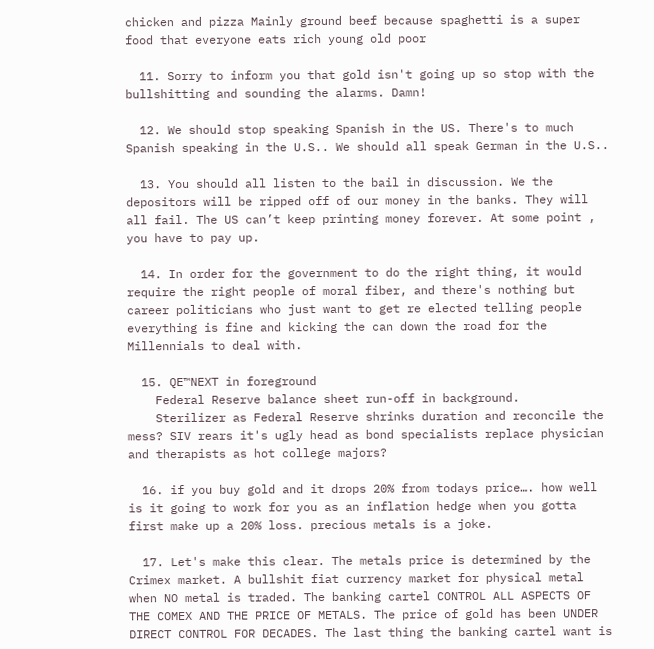chicken and pizza Mainly ground beef because spaghetti is a super food that everyone eats rich young old poor

  11. Sorry to inform you that gold isn't going up so stop with the bullshitting and sounding the alarms. Damn!

  12. We should stop speaking Spanish in the US. There's to much Spanish speaking in the U.S.. We should all speak German in the U.S..

  13. You should all listen to the bail in discussion. We the depositors will be ripped off of our money in the banks. They will all fail. The US can’t keep printing money forever. At some point , you have to pay up.

  14. In order for the government to do the right thing, it would require the right people of moral fiber, and there's nothing but career politicians who just want to get re elected telling people everything is fine and kicking the can down the road for the Millennials to deal with.

  15. QE™NEXT in foreground
    Federal Reserve balance sheet run-off in background.
    Sterilizer as Federal Reserve shrinks duration and reconcile the mess? SIV rears it's ugly head as bond specialists replace physician and therapists as hot college majors?

  16. if you buy gold and it drops 20% from todays price…. how well is it going to work for you as an inflation hedge when you gotta first make up a 20% loss. precious metals is a joke.

  17. Let's make this clear. The metals price is determined by the Crimex market. A bullshit fiat currency market for physical metal when NO metal is traded. The banking cartel CONTROL ALL ASPECTS OF THE COMEX AND THE PRICE OF METALS. The price of gold has been UNDER DIRECT CONTROL FOR DECADES. The last thing the banking cartel want is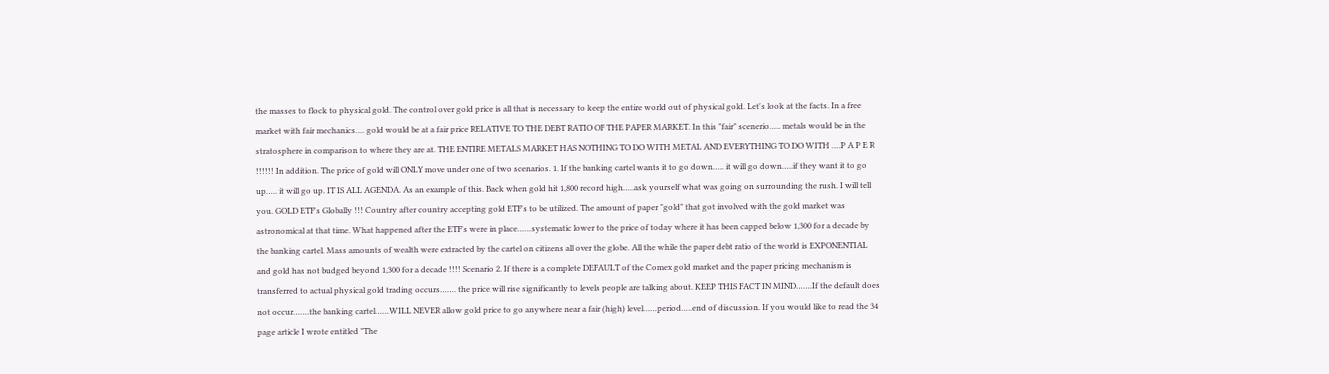the masses to flock to physical gold. The control over gold price is all that is necessary to keep the entire world out of physical gold. Let's look at the facts. In a free market with fair mechanics…. gold would be at a fair price RELATIVE TO THE DEBT RATIO OF THE PAPER MARKET. In this "fair" scenerio….. metals would be in the stratosphere in comparison to where they are at. THE ENTIRE METALS MARKET HAS NOTHING TO DO WITH METAL AND EVERYTHING TO DO WITH ….P A P E R !!!!!! In addition. The price of gold will ONLY move under one of two scenarios. 1. If the banking cartel wants it to go down….. it will go down…..if they want it to go up….. it will go up. IT IS ALL AGENDA. As an example of this. Back when gold hit 1,800 record high…..ask yourself what was going on surrounding the rush. I will tell you. GOLD ETF's Globally !!! Country after country accepting gold ETF's to be utilized. The amount of paper "gold" that got involved with the gold market was astronomical at that time. What happened after the ETF's were in place……systematic lower to the price of today where it has been capped below 1,300 for a decade by the banking cartel. Mass amounts of wealth were extracted by the cartel on citizens all over the globe. All the while the paper debt ratio of the world is EXPONENTIAL and gold has not budged beyond 1,300 for a decade !!!! Scenario 2. If there is a complete DEFAULT of the Comex gold market and the paper pricing mechanism is transferred to actual physical gold trading occurs……. the price will rise significantly to levels people are talking about. KEEP THIS FACT IN MIND…….If the default does not occur…….the banking cartel……WILL NEVER allow gold price to go anywhere near a fair (high) level……period…..end of discussion. If you would like to read the 34 page article I wrote entitled "The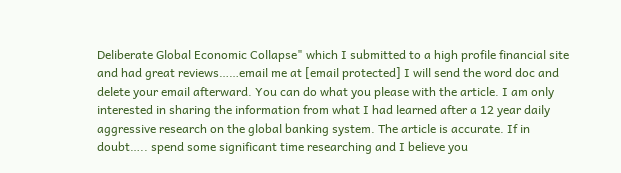Deliberate Global Economic Collapse" which I submitted to a high profile financial site and had great reviews……email me at [email protected] I will send the word doc and delete your email afterward. You can do what you please with the article. I am only interested in sharing the information from what I had learned after a 12 year daily aggressive research on the global banking system. The article is accurate. If in doubt….. spend some significant time researching and I believe you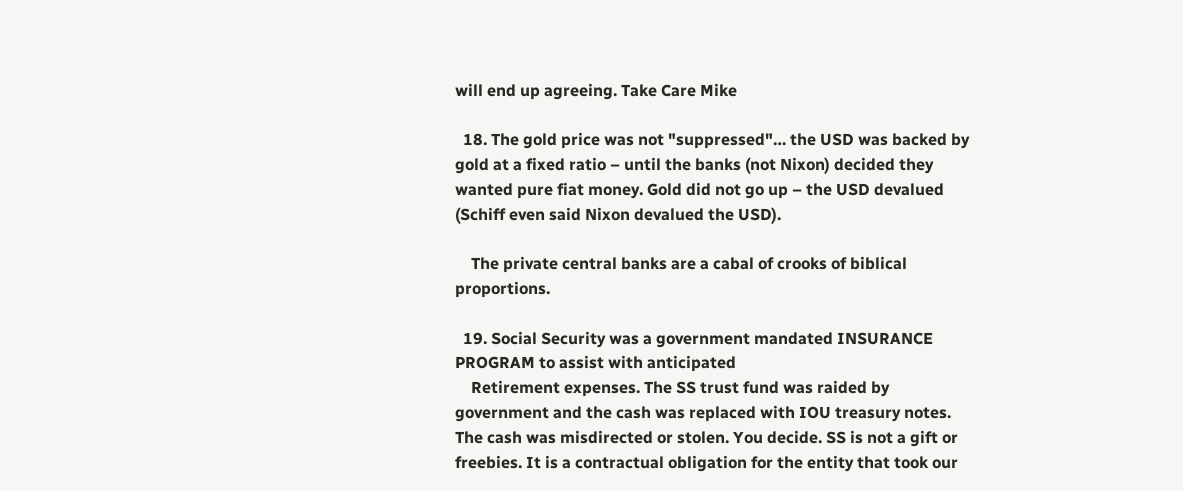will end up agreeing. Take Care Mike

  18. The gold price was not "suppressed"… the USD was backed by gold at a fixed ratio – until the banks (not Nixon) decided they wanted pure fiat money. Gold did not go up – the USD devalued (Schiff even said Nixon devalued the USD).

    The private central banks are a cabal of crooks of biblical proportions.

  19. Social Security was a government mandated INSURANCE PROGRAM to assist with anticipated
    Retirement expenses. The SS trust fund was raided by government and the cash was replaced with IOU treasury notes. The cash was misdirected or stolen. You decide. SS is not a gift or freebies. It is a contractual obligation for the entity that took our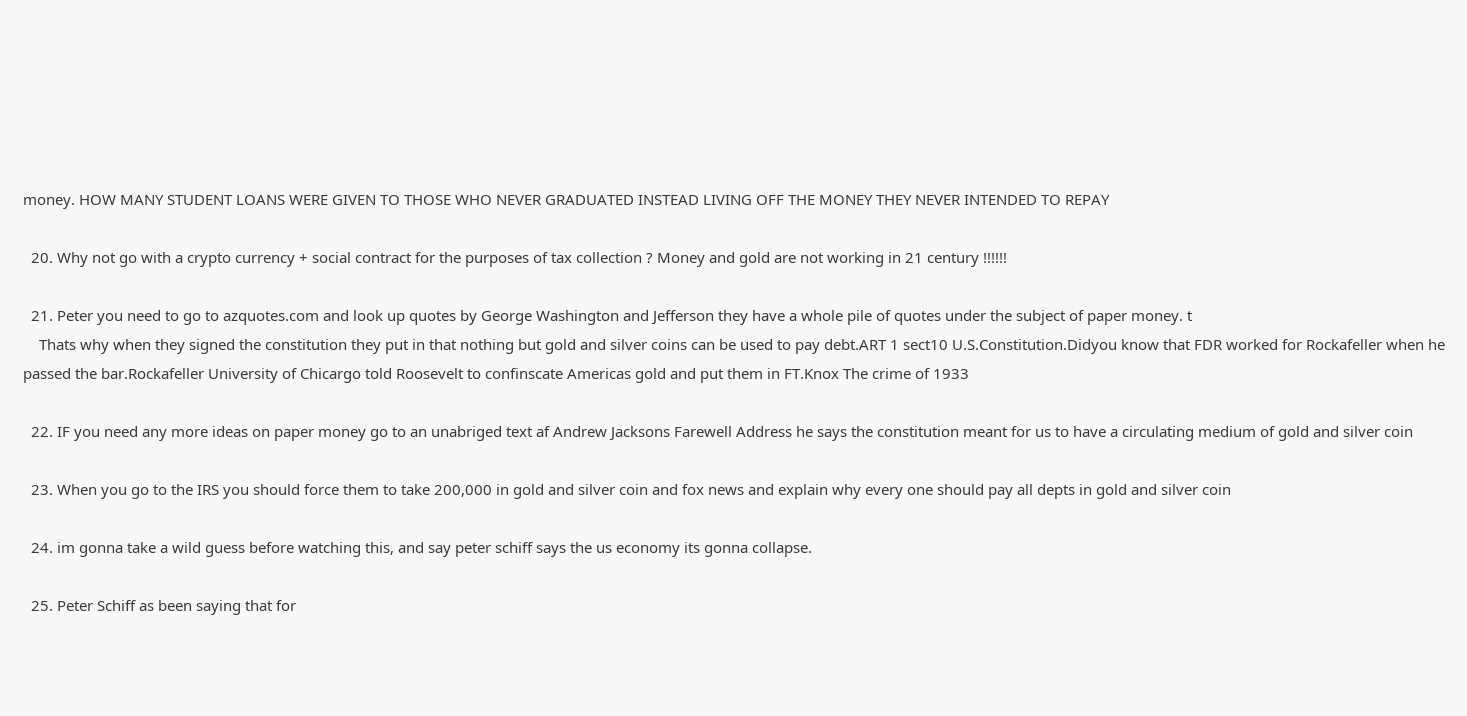money. HOW MANY STUDENT LOANS WERE GIVEN TO THOSE WHO NEVER GRADUATED INSTEAD LIVING OFF THE MONEY THEY NEVER INTENDED TO REPAY

  20. Why not go with a crypto currency + social contract for the purposes of tax collection ? Money and gold are not working in 21 century !!!!!!

  21. Peter you need to go to azquotes.com and look up quotes by George Washington and Jefferson they have a whole pile of quotes under the subject of paper money. t
    Thats why when they signed the constitution they put in that nothing but gold and silver coins can be used to pay debt.ART 1 sect10 U.S.Constitution.Didyou know that FDR worked for Rockafeller when he passed the bar.Rockafeller University of Chicargo told Roosevelt to confinscate Americas gold and put them in FT.Knox The crime of 1933

  22. IF you need any more ideas on paper money go to an unabriged text af Andrew Jacksons Farewell Address he says the constitution meant for us to have a circulating medium of gold and silver coin

  23. When you go to the IRS you should force them to take 200,000 in gold and silver coin and fox news and explain why every one should pay all depts in gold and silver coin

  24. im gonna take a wild guess before watching this, and say peter schiff says the us economy its gonna collapse.

  25. Peter Schiff as been saying that for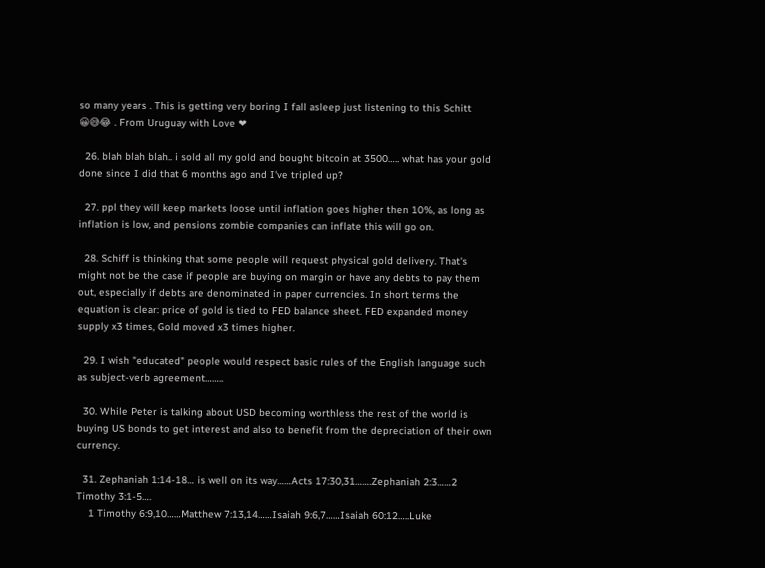so many years . This is getting very boring I fall asleep just listening to this Schitt 😀😅😂 . From Uruguay with Love ❤

  26. blah blah blah.. i sold all my gold and bought bitcoin at 3500….. what has your gold done since I did that 6 months ago and I've tripled up?

  27. ppl they will keep markets loose until inflation goes higher then 10%, as long as inflation is low, and pensions zombie companies can inflate this will go on.

  28. Schiff is thinking that some people will request physical gold delivery. That's might not be the case if people are buying on margin or have any debts to pay them out, especially if debts are denominated in paper currencies. In short terms the equation is clear: price of gold is tied to FED balance sheet. FED expanded money supply x3 times, Gold moved x3 times higher.

  29. I wish "educated" people would respect basic rules of the English language such as subject-verb agreement……..

  30. While Peter is talking about USD becoming worthless the rest of the world is buying US bonds to get interest and also to benefit from the depreciation of their own currency.

  31. Zephaniah 1:14-18… is well on its way……Acts 17:30,31…….Zephaniah 2:3……2 Timothy 3:1-5….
    1 Timothy 6:9,10……Matthew 7:13,14……Isaiah 9:6,7……Isaiah 60:12…..Luke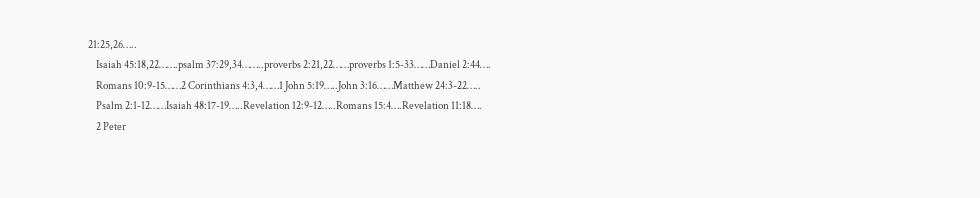21:25,26…..
    Isaiah 45:18,22…….psalm 37:29,34……..proverbs 2:21,22……proverbs 1:5-33……Daniel 2:44….
    Romans 10:9-15……2 Corinthians 4:3,4……1 John 5:19…..John 3:16……Matthew 24:3-22…..
    Psalm 2:1-12……Isaiah 48:17-19…..Revelation 12:9-12…..Romans 15:4….Revelation 11:18….
    2 Peter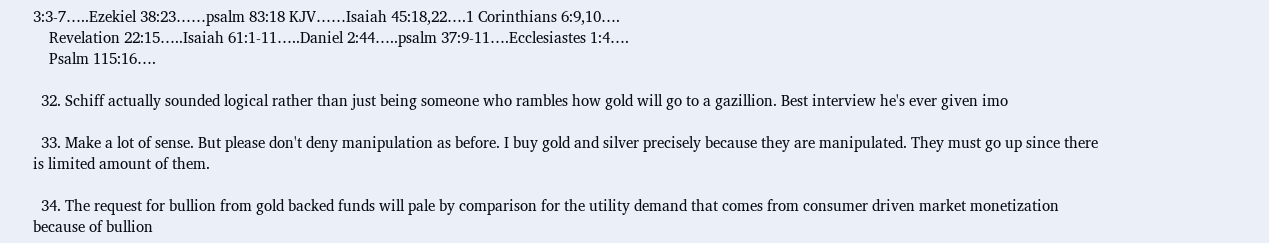3:3-7…..Ezekiel 38:23……psalm 83:18 KJV……Isaiah 45:18,22….1 Corinthians 6:9,10….
    Revelation 22:15…..Isaiah 61:1-11…..Daniel 2:44…..psalm 37:9-11….Ecclesiastes 1:4….
    Psalm 115:16….

  32. Schiff actually sounded logical rather than just being someone who rambles how gold will go to a gazillion. Best interview he's ever given imo

  33. Make a lot of sense. But please don't deny manipulation as before. I buy gold and silver precisely because they are manipulated. They must go up since there is limited amount of them.

  34. The request for bullion from gold backed funds will pale by comparison for the utility demand that comes from consumer driven market monetization because of bullion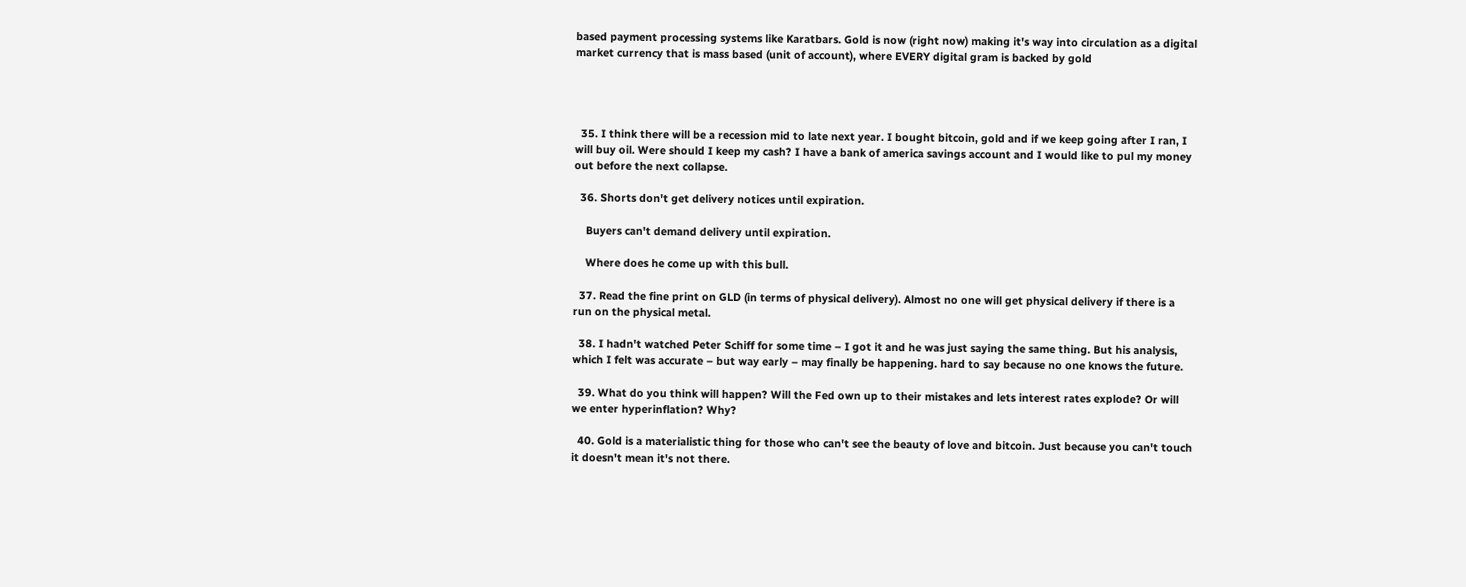based payment processing systems like Karatbars. Gold is now (right now) making it's way into circulation as a digital market currency that is mass based (unit of account), where EVERY digital gram is backed by gold




  35. I think there will be a recession mid to late next year. I bought bitcoin, gold and if we keep going after I ran, I will buy oil. Were should I keep my cash? I have a bank of america savings account and I would like to pul my money out before the next collapse.

  36. Shorts don't get delivery notices until expiration.

    Buyers can't demand delivery until expiration.

    Where does he come up with this bull.

  37. Read the fine print on GLD (in terms of physical delivery). Almost no one will get physical delivery if there is a run on the physical metal.

  38. I hadn't watched Peter Schiff for some time – I got it and he was just saying the same thing. But his analysis, which I felt was accurate – but way early – may finally be happening. hard to say because no one knows the future.

  39. What do you think will happen? Will the Fed own up to their mistakes and lets interest rates explode? Or will we enter hyperinflation? Why?

  40. Gold is a materialistic thing for those who can't see the beauty of love and bitcoin. Just because you can't touch it doesn't mean it's not there.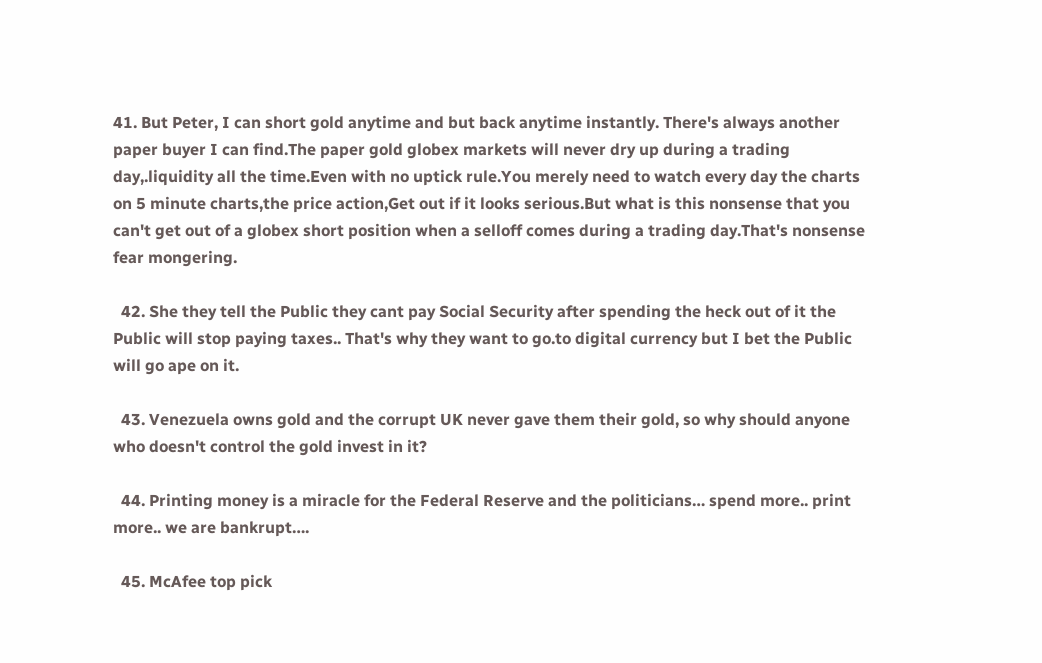41. But Peter, I can short gold anytime and but back anytime instantly. There's always another paper buyer I can find.The paper gold globex markets will never dry up during a trading day,.liquidity all the time.Even with no uptick rule.You merely need to watch every day the charts on 5 minute charts,the price action,Get out if it looks serious.But what is this nonsense that you can't get out of a globex short position when a selloff comes during a trading day.That's nonsense fear mongering.

  42. She they tell the Public they cant pay Social Security after spending the heck out of it the Public will stop paying taxes.. That's why they want to go.to digital currency but I bet the Public will go ape on it.

  43. Venezuela owns gold and the corrupt UK never gave them their gold, so why should anyone who doesn't control the gold invest in it?

  44. Printing money is a miracle for the Federal Reserve and the politicians… spend more.. print more.. we are bankrupt….

  45. McAfee top pick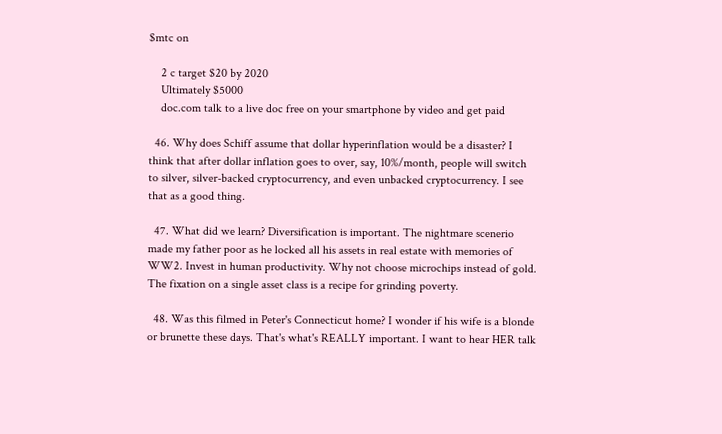$mtc on

    2 c target $20 by 2020
    Ultimately $5000
    doc.com talk to a live doc free on your smartphone by video and get paid

  46. Why does Schiff assume that dollar hyperinflation would be a disaster? I think that after dollar inflation goes to over, say, 10%/month, people will switch to silver, silver-backed cryptocurrency, and even unbacked cryptocurrency. I see that as a good thing.

  47. What did we learn? Diversification is important. The nightmare scenerio made my father poor as he locked all his assets in real estate with memories of WW2. Invest in human productivity. Why not choose microchips instead of gold. The fixation on a single asset class is a recipe for grinding poverty.

  48. Was this filmed in Peter's Connecticut home? I wonder if his wife is a blonde or brunette these days. That's what's REALLY important. I want to hear HER talk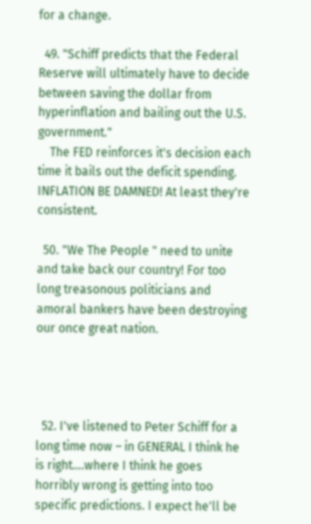for a change.

  49. "Schiff predicts that the Federal Reserve will ultimately have to decide between saving the dollar from hyperinflation and bailing out the U.S. government."
    The FED reinforces it's decision each time it bails out the deficit spending. INFLATION BE DAMNED! At least they're consistent.

  50. "We The People " need to unite and take back our country! For too long treasonous politicians and amoral bankers have been destroying our once great nation.




  52. I've listened to Peter Schiff for a long time now – in GENERAL I think he is right….where I think he goes horribly wrong is getting into too specific predictions. I expect he'll be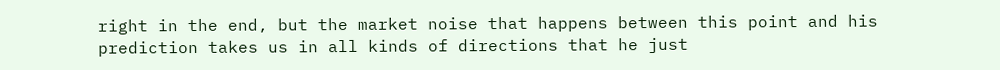right in the end, but the market noise that happens between this point and his prediction takes us in all kinds of directions that he just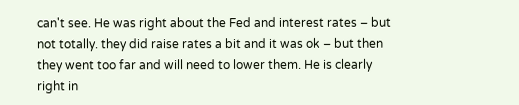can't see. He was right about the Fed and interest rates – but not totally. they did raise rates a bit and it was ok – but then they went too far and will need to lower them. He is clearly right in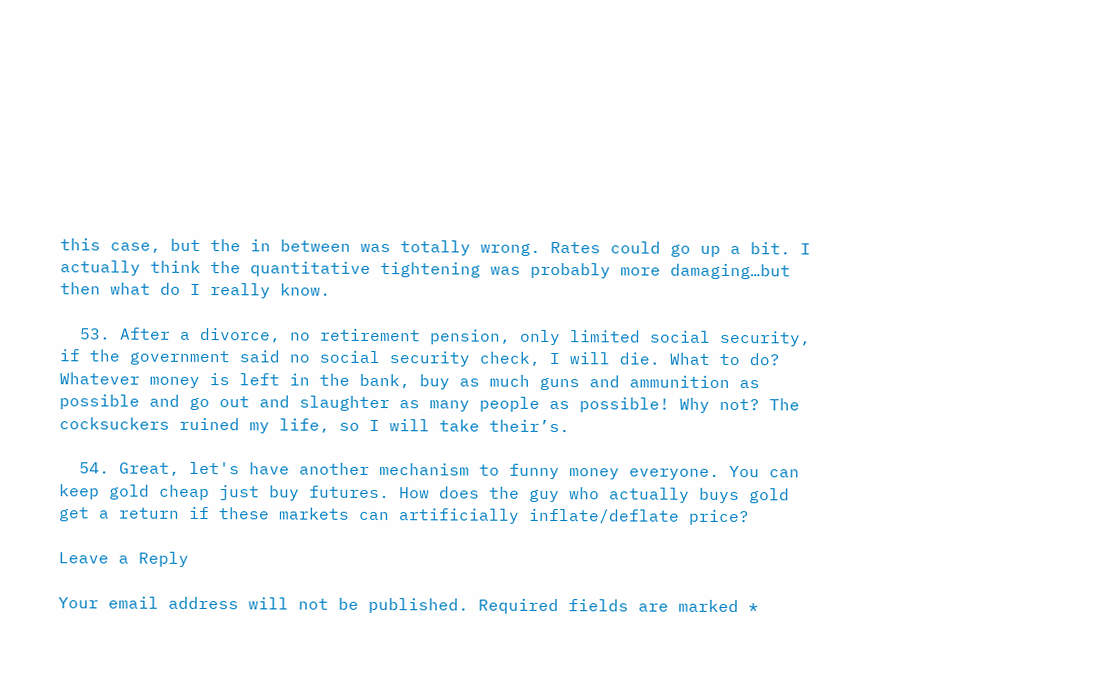this case, but the in between was totally wrong. Rates could go up a bit. I actually think the quantitative tightening was probably more damaging…but then what do I really know.

  53. After a divorce, no retirement pension, only limited social security, if the government said no social security check, I will die. What to do? Whatever money is left in the bank, buy as much guns and ammunition as possible and go out and slaughter as many people as possible! Why not? The cocksuckers ruined my life, so I will take their’s.

  54. Great, let's have another mechanism to funny money everyone. You can keep gold cheap just buy futures. How does the guy who actually buys gold get a return if these markets can artificially inflate/deflate price?

Leave a Reply

Your email address will not be published. Required fields are marked *